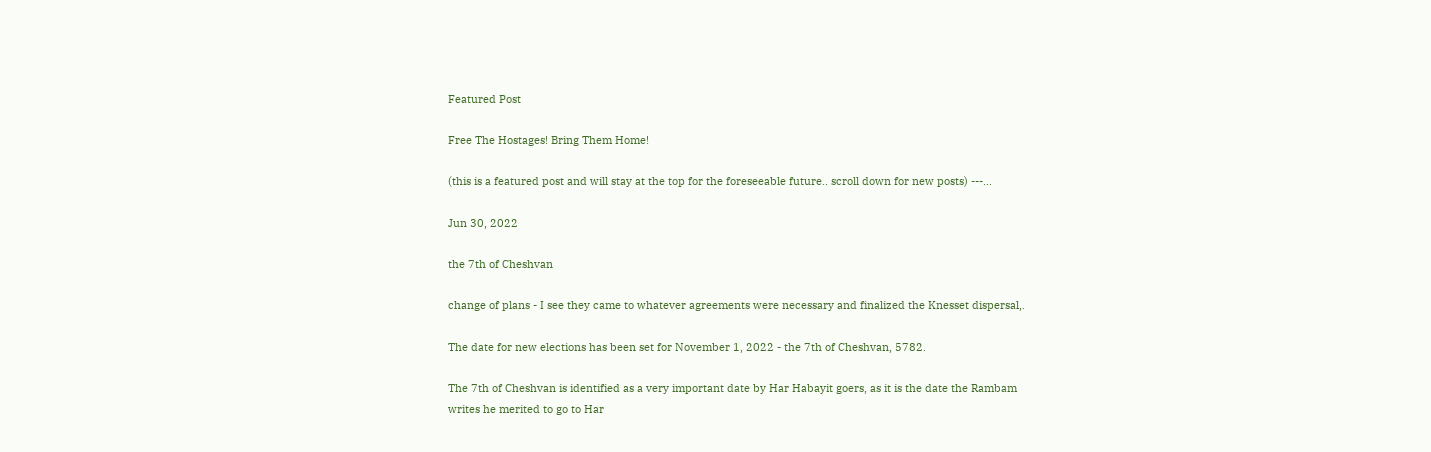Featured Post

Free The Hostages! Bring Them Home!

(this is a featured post and will stay at the top for the foreseeable future.. scroll down for new posts) ---...

Jun 30, 2022

the 7th of Cheshvan

change of plans - I see they came to whatever agreements were necessary and finalized the Knesset dispersal,.

The date for new elections has been set for November 1, 2022 - the 7th of Cheshvan, 5782.

The 7th of Cheshvan is identified as a very important date by Har Habayit goers, as it is the date the Rambam writes he merited to go to Har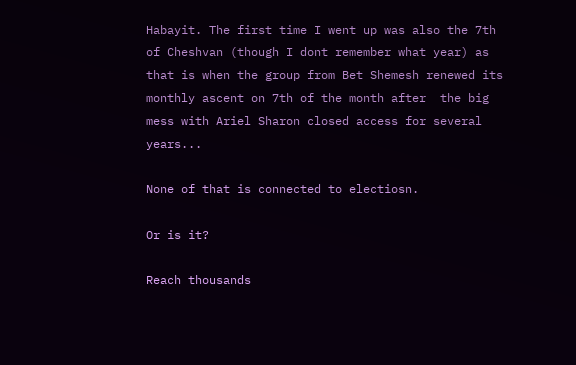Habayit. The first time I went up was also the 7th of Cheshvan (though I dont remember what year) as that is when the group from Bet Shemesh renewed its monthly ascent on 7th of the month after  the big mess with Ariel Sharon closed access for several years...

None of that is connected to electiosn.

Or is it?

Reach thousands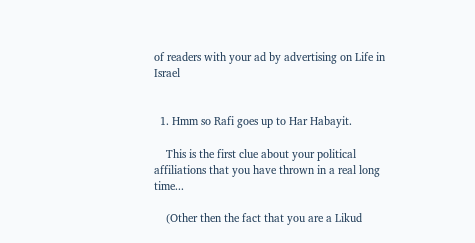of readers with your ad by advertising on Life in Israel


  1. Hmm so Rafi goes up to Har Habayit.

    This is the first clue about your political affiliations that you have thrown in a real long time...

    (Other then the fact that you are a Likud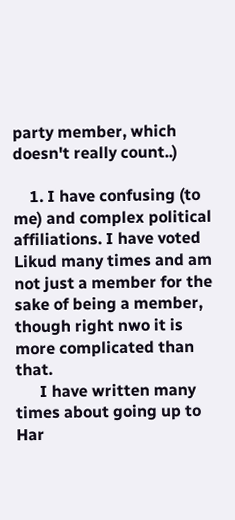party member, which doesn't really count..)

    1. I have confusing (to me) and complex political affiliations. I have voted Likud many times and am not just a member for the sake of being a member, though right nwo it is more complicated than that.
      I have written many times about going up to Har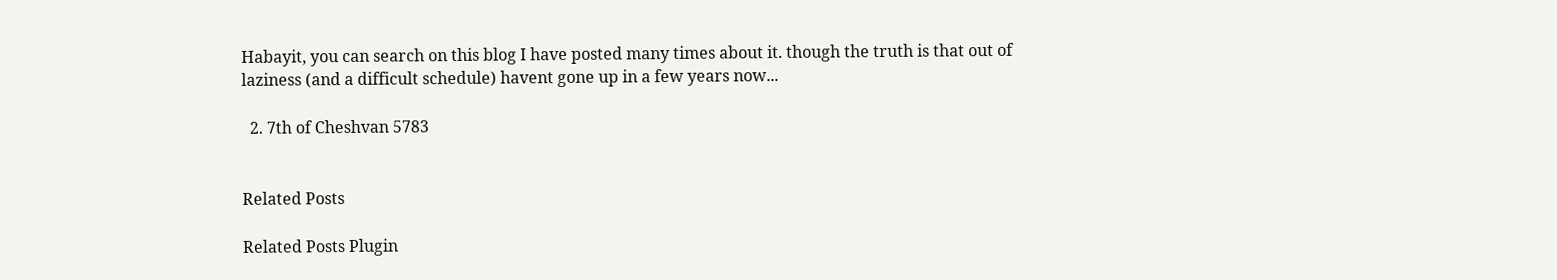Habayit, you can search on this blog I have posted many times about it. though the truth is that out of laziness (and a difficult schedule) havent gone up in a few years now...

  2. 7th of Cheshvan 5783


Related Posts

Related Posts Plugin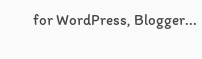for WordPress, Blogger...